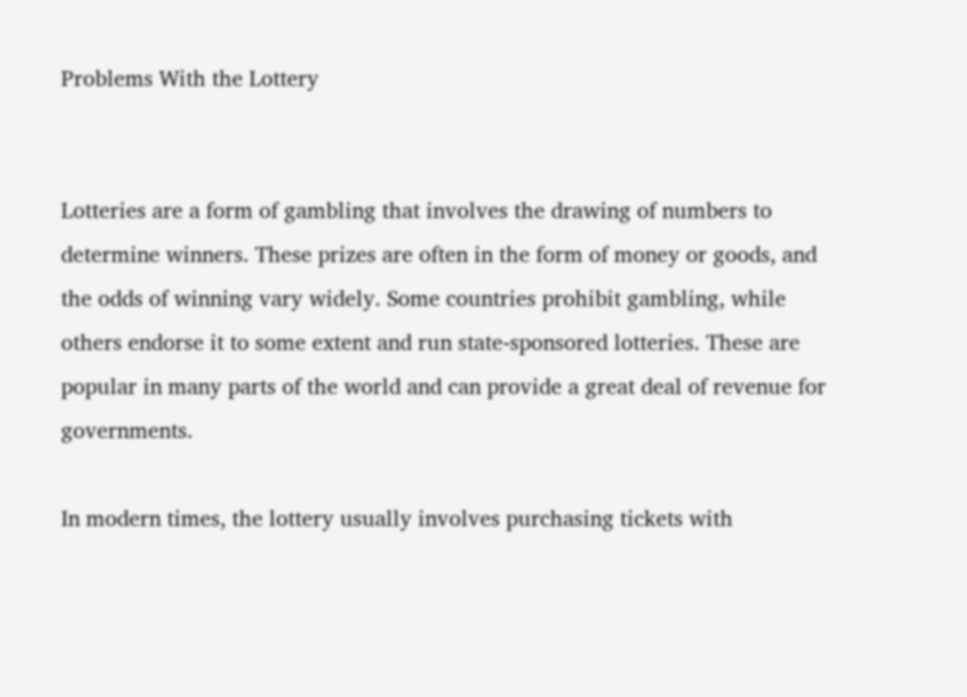Problems With the Lottery


Lotteries are a form of gambling that involves the drawing of numbers to determine winners. These prizes are often in the form of money or goods, and the odds of winning vary widely. Some countries prohibit gambling, while others endorse it to some extent and run state-sponsored lotteries. These are popular in many parts of the world and can provide a great deal of revenue for governments.

In modern times, the lottery usually involves purchasing tickets with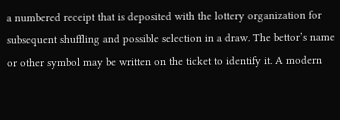a numbered receipt that is deposited with the lottery organization for subsequent shuffling and possible selection in a draw. The bettor’s name or other symbol may be written on the ticket to identify it. A modern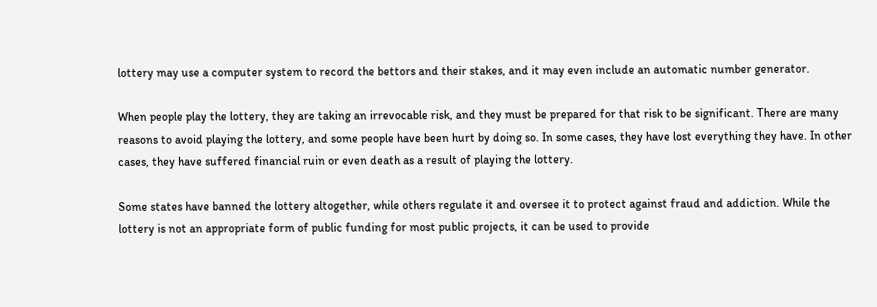lottery may use a computer system to record the bettors and their stakes, and it may even include an automatic number generator.

When people play the lottery, they are taking an irrevocable risk, and they must be prepared for that risk to be significant. There are many reasons to avoid playing the lottery, and some people have been hurt by doing so. In some cases, they have lost everything they have. In other cases, they have suffered financial ruin or even death as a result of playing the lottery.

Some states have banned the lottery altogether, while others regulate it and oversee it to protect against fraud and addiction. While the lottery is not an appropriate form of public funding for most public projects, it can be used to provide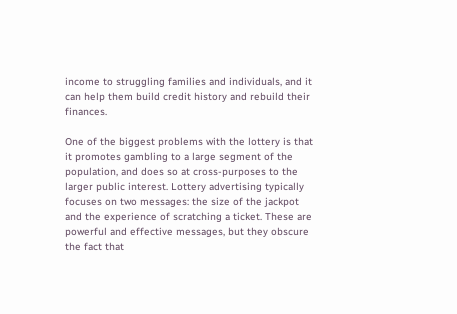income to struggling families and individuals, and it can help them build credit history and rebuild their finances.

One of the biggest problems with the lottery is that it promotes gambling to a large segment of the population, and does so at cross-purposes to the larger public interest. Lottery advertising typically focuses on two messages: the size of the jackpot and the experience of scratching a ticket. These are powerful and effective messages, but they obscure the fact that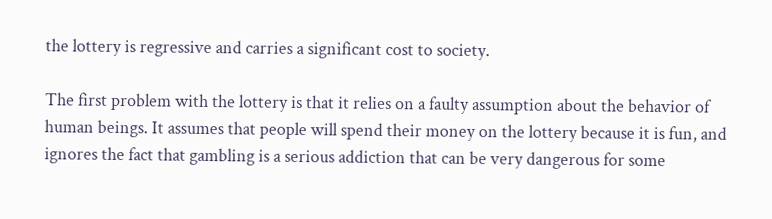the lottery is regressive and carries a significant cost to society.

The first problem with the lottery is that it relies on a faulty assumption about the behavior of human beings. It assumes that people will spend their money on the lottery because it is fun, and ignores the fact that gambling is a serious addiction that can be very dangerous for some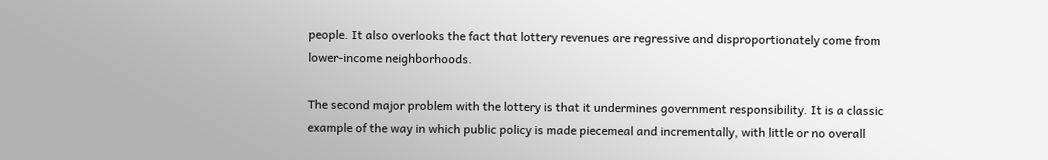people. It also overlooks the fact that lottery revenues are regressive and disproportionately come from lower-income neighborhoods.

The second major problem with the lottery is that it undermines government responsibility. It is a classic example of the way in which public policy is made piecemeal and incrementally, with little or no overall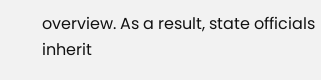overview. As a result, state officials inherit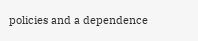policies and a dependence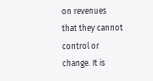on revenues that they cannot control or change. It is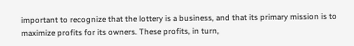important to recognize that the lottery is a business, and that its primary mission is to maximize profits for its owners. These profits, in turn,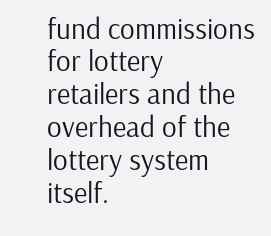fund commissions for lottery retailers and the overhead of the lottery system itself.